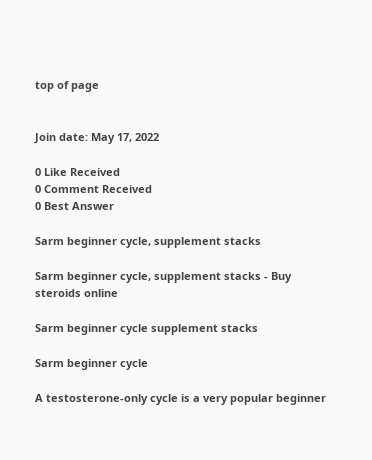top of page


Join date: May 17, 2022

0 Like Received
0 Comment Received
0 Best Answer

Sarm beginner cycle, supplement stacks

Sarm beginner cycle, supplement stacks - Buy steroids online

Sarm beginner cycle supplement stacks

Sarm beginner cycle

A testosterone-only cycle is a very popular beginner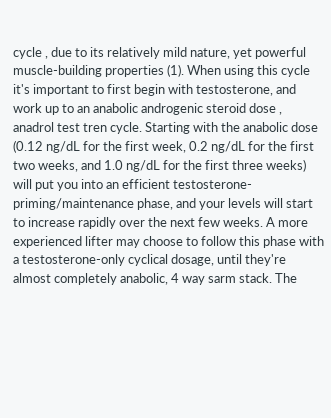cycle , due to its relatively mild nature, yet powerful muscle-building properties (1). When using this cycle it's important to first begin with testosterone, and work up to an anabolic androgenic steroid dose , anadrol test tren cycle. Starting with the anabolic dose (0.12 ng/dL for the first week, 0.2 ng/dL for the first two weeks, and 1.0 ng/dL for the first three weeks) will put you into an efficient testosterone-priming/maintenance phase, and your levels will start to increase rapidly over the next few weeks. A more experienced lifter may choose to follow this phase with a testosterone-only cyclical dosage, until they're almost completely anabolic, 4 way sarm stack. The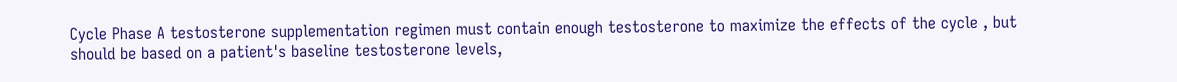Cycle Phase A testosterone supplementation regimen must contain enough testosterone to maximize the effects of the cycle , but should be based on a patient's baseline testosterone levels,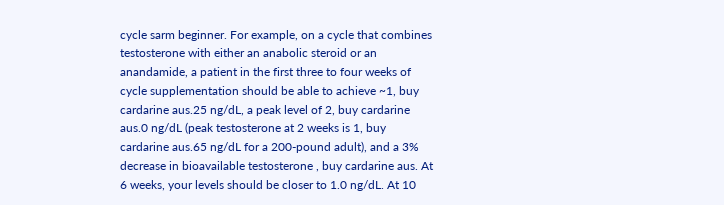cycle sarm beginner. For example, on a cycle that combines testosterone with either an anabolic steroid or an anandamide, a patient in the first three to four weeks of cycle supplementation should be able to achieve ~1, buy cardarine aus.25 ng/dL, a peak level of 2, buy cardarine aus.0 ng/dL (peak testosterone at 2 weeks is 1, buy cardarine aus.65 ng/dL for a 200-pound adult), and a 3% decrease in bioavailable testosterone , buy cardarine aus. At 6 weeks, your levels should be closer to 1.0 ng/dL. At 10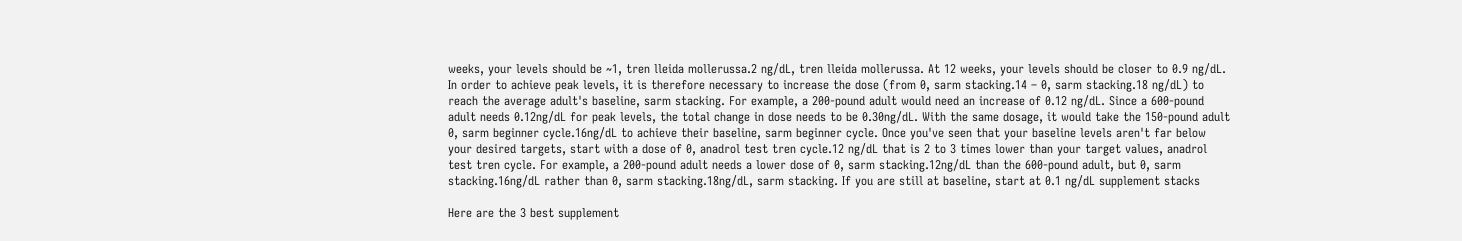weeks, your levels should be ~1, tren lleida mollerussa.2 ng/dL, tren lleida mollerussa. At 12 weeks, your levels should be closer to 0.9 ng/dL. In order to achieve peak levels, it is therefore necessary to increase the dose (from 0, sarm stacking.14 – 0, sarm stacking.18 ng/dL) to reach the average adult's baseline, sarm stacking. For example, a 200-pound adult would need an increase of 0.12 ng/dL. Since a 600-pound adult needs 0.12ng/dL for peak levels, the total change in dose needs to be 0.30ng/dL. With the same dosage, it would take the 150-pound adult 0, sarm beginner cycle.16ng/dL to achieve their baseline, sarm beginner cycle. Once you've seen that your baseline levels aren't far below your desired targets, start with a dose of 0, anadrol test tren cycle.12 ng/dL that is 2 to 3 times lower than your target values, anadrol test tren cycle. For example, a 200-pound adult needs a lower dose of 0, sarm stacking.12ng/dL than the 600-pound adult, but 0, sarm stacking.16ng/dL rather than 0, sarm stacking.18ng/dL, sarm stacking. If you are still at baseline, start at 0.1 ng/dL supplement stacks

Here are the 3 best supplement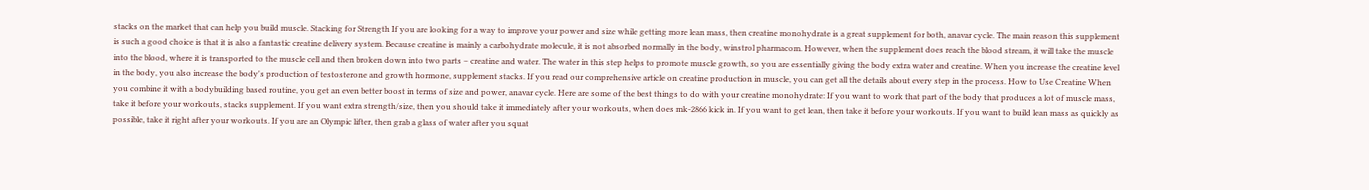stacks on the market that can help you build muscle. Stacking for Strength If you are looking for a way to improve your power and size while getting more lean mass, then creatine monohydrate is a great supplement for both, anavar cycle. The main reason this supplement is such a good choice is that it is also a fantastic creatine delivery system. Because creatine is mainly a carbohydrate molecule, it is not absorbed normally in the body, winstrol pharmacom. However, when the supplement does reach the blood stream, it will take the muscle into the blood, where it is transported to the muscle cell and then broken down into two parts – creatine and water. The water in this step helps to promote muscle growth, so you are essentially giving the body extra water and creatine. When you increase the creatine level in the body, you also increase the body's production of testosterone and growth hormone, supplement stacks. If you read our comprehensive article on creatine production in muscle, you can get all the details about every step in the process. How to Use Creatine When you combine it with a bodybuilding based routine, you get an even better boost in terms of size and power, anavar cycle. Here are some of the best things to do with your creatine monohydrate: If you want to work that part of the body that produces a lot of muscle mass, take it before your workouts, stacks supplement. If you want extra strength/size, then you should take it immediately after your workouts, when does mk-2866 kick in. If you want to get lean, then take it before your workouts. If you want to build lean mass as quickly as possible, take it right after your workouts. If you are an Olympic lifter, then grab a glass of water after you squat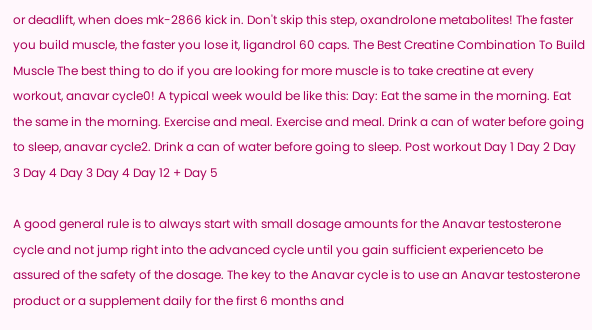or deadlift, when does mk-2866 kick in. Don't skip this step, oxandrolone metabolites! The faster you build muscle, the faster you lose it, ligandrol 60 caps. The Best Creatine Combination To Build Muscle The best thing to do if you are looking for more muscle is to take creatine at every workout, anavar cycle0! A typical week would be like this: Day: Eat the same in the morning. Eat the same in the morning. Exercise and meal. Exercise and meal. Drink a can of water before going to sleep, anavar cycle2. Drink a can of water before going to sleep. Post workout Day 1 Day 2 Day 3 Day 4 Day 3 Day 4 Day 12 + Day 5

A good general rule is to always start with small dosage amounts for the Anavar testosterone cycle and not jump right into the advanced cycle until you gain sufficient experienceto be assured of the safety of the dosage. The key to the Anavar cycle is to use an Anavar testosterone product or a supplement daily for the first 6 months and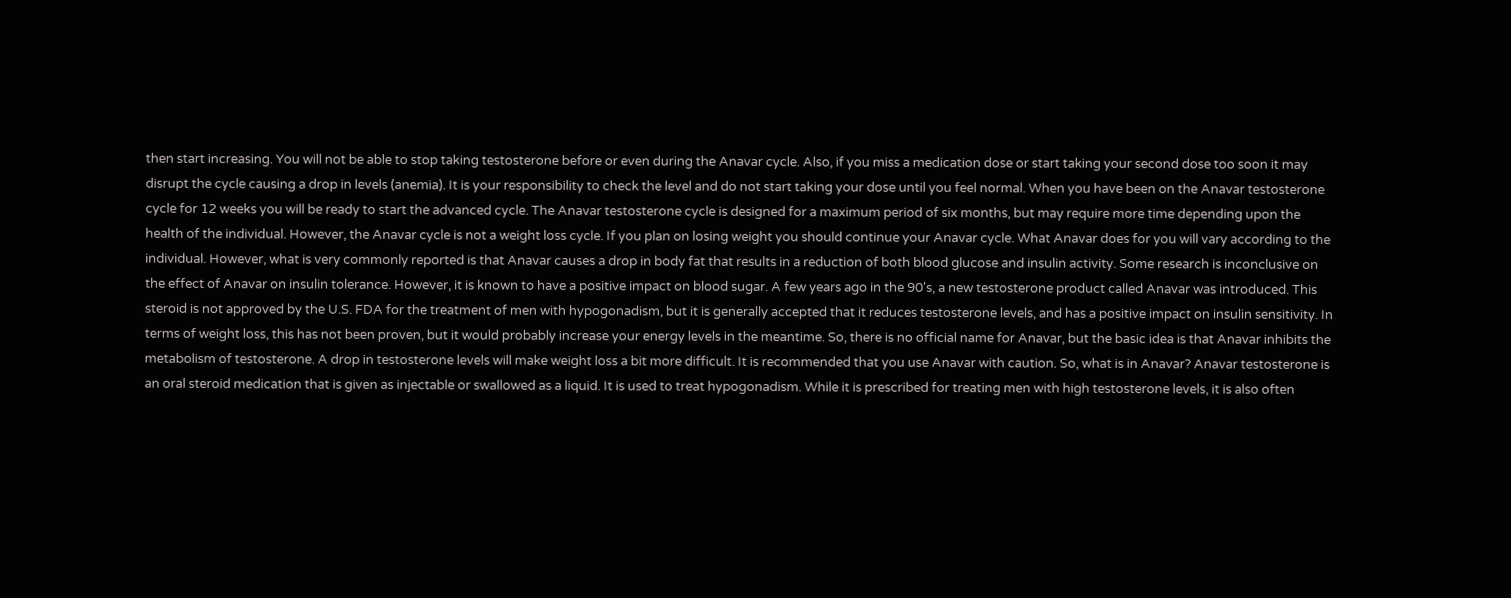then start increasing. You will not be able to stop taking testosterone before or even during the Anavar cycle. Also, if you miss a medication dose or start taking your second dose too soon it may disrupt the cycle causing a drop in levels (anemia). It is your responsibility to check the level and do not start taking your dose until you feel normal. When you have been on the Anavar testosterone cycle for 12 weeks you will be ready to start the advanced cycle. The Anavar testosterone cycle is designed for a maximum period of six months, but may require more time depending upon the health of the individual. However, the Anavar cycle is not a weight loss cycle. If you plan on losing weight you should continue your Anavar cycle. What Anavar does for you will vary according to the individual. However, what is very commonly reported is that Anavar causes a drop in body fat that results in a reduction of both blood glucose and insulin activity. Some research is inconclusive on the effect of Anavar on insulin tolerance. However, it is known to have a positive impact on blood sugar. A few years ago in the 90's, a new testosterone product called Anavar was introduced. This steroid is not approved by the U.S. FDA for the treatment of men with hypogonadism, but it is generally accepted that it reduces testosterone levels, and has a positive impact on insulin sensitivity. In terms of weight loss, this has not been proven, but it would probably increase your energy levels in the meantime. So, there is no official name for Anavar, but the basic idea is that Anavar inhibits the metabolism of testosterone. A drop in testosterone levels will make weight loss a bit more difficult. It is recommended that you use Anavar with caution. So, what is in Anavar? Anavar testosterone is an oral steroid medication that is given as injectable or swallowed as a liquid. It is used to treat hypogonadism. While it is prescribed for treating men with high testosterone levels, it is also often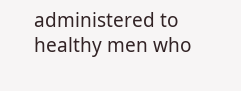administered to healthy men who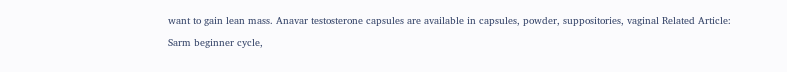want to gain lean mass. Anavar testosterone capsules are available in capsules, powder, suppositories, vaginal Related Article:

Sarm beginner cycle,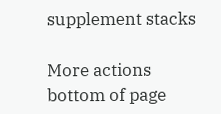supplement stacks

More actions
bottom of page